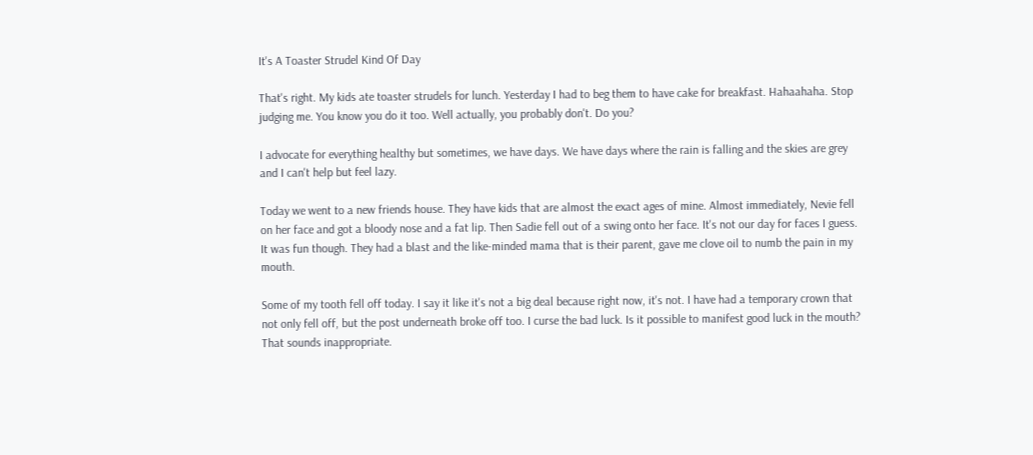It's A Toaster Strudel Kind Of Day

That's right. My kids ate toaster strudels for lunch. Yesterday I had to beg them to have cake for breakfast. Hahaahaha. Stop judging me. You know you do it too. Well actually, you probably don't. Do you?

I advocate for everything healthy but sometimes, we have days. We have days where the rain is falling and the skies are grey and I can't help but feel lazy.

Today we went to a new friends house. They have kids that are almost the exact ages of mine. Almost immediately, Nevie fell on her face and got a bloody nose and a fat lip. Then Sadie fell out of a swing onto her face. It's not our day for faces I guess. It was fun though. They had a blast and the like-minded mama that is their parent, gave me clove oil to numb the pain in my mouth.

Some of my tooth fell off today. I say it like it's not a big deal because right now, it's not. I have had a temporary crown that not only fell off, but the post underneath broke off too. I curse the bad luck. Is it possible to manifest good luck in the mouth? That sounds inappropriate.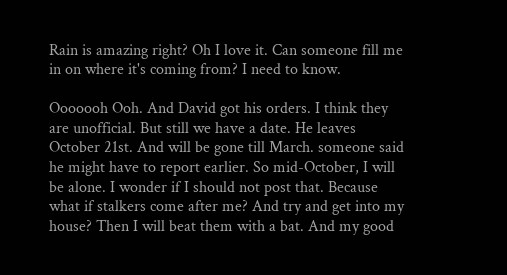Rain is amazing right? Oh I love it. Can someone fill me in on where it's coming from? I need to know.

Ooooooh Ooh. And David got his orders. I think they are unofficial. But still we have a date. He leaves October 21st. And will be gone till March. someone said he might have to report earlier. So mid-October, I will be alone. I wonder if I should not post that. Because what if stalkers come after me? And try and get into my house? Then I will beat them with a bat. And my good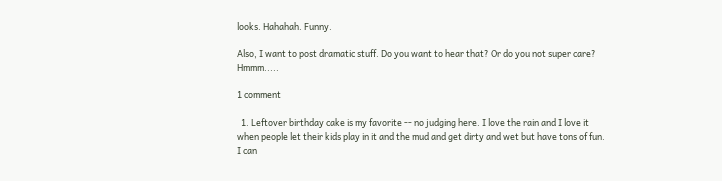looks. Hahahah. Funny.

Also, I want to post dramatic stuff. Do you want to hear that? Or do you not super care? Hmmm.....

1 comment

  1. Leftover birthday cake is my favorite -- no judging here. I love the rain and I love it when people let their kids play in it and the mud and get dirty and wet but have tons of fun. I can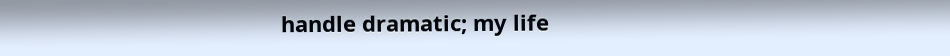handle dramatic; my life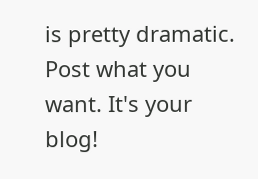is pretty dramatic. Post what you want. It's your blog!